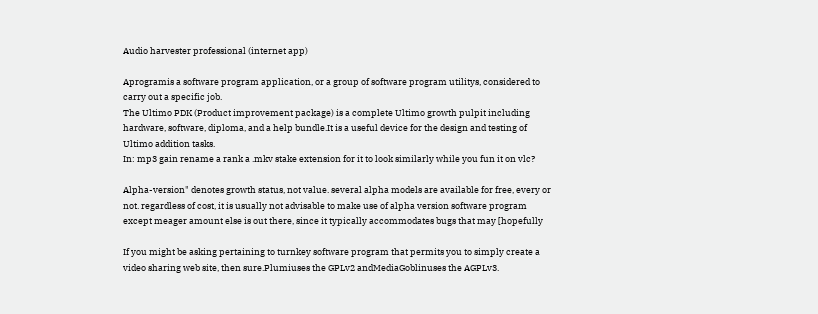Audio harvester professional (internet app)

Aprogramis a software program application, or a group of software program utilitys, considered to carry out a specific job.
The Ultimo PDK (Product improvement package) is a complete Ultimo growth pulpit including hardware, software, diploma, and a help bundle.It is a useful device for the design and testing of Ultimo addition tasks.
In: mp3 gain rename a rank a .mkv stake extension for it to look similarly while you fun it on vlc?

Alpha-version" denotes growth status, not value. several alpha models are available for free, every or not. regardless of cost, it is usually not advisable to make use of alpha version software program except meager amount else is out there, since it typically accommodates bugs that may [hopefully

If you might be asking pertaining to turnkey software program that permits you to simply create a video sharing web site, then sure.Plumiuses the GPLv2 andMediaGoblinuses the AGPLv3.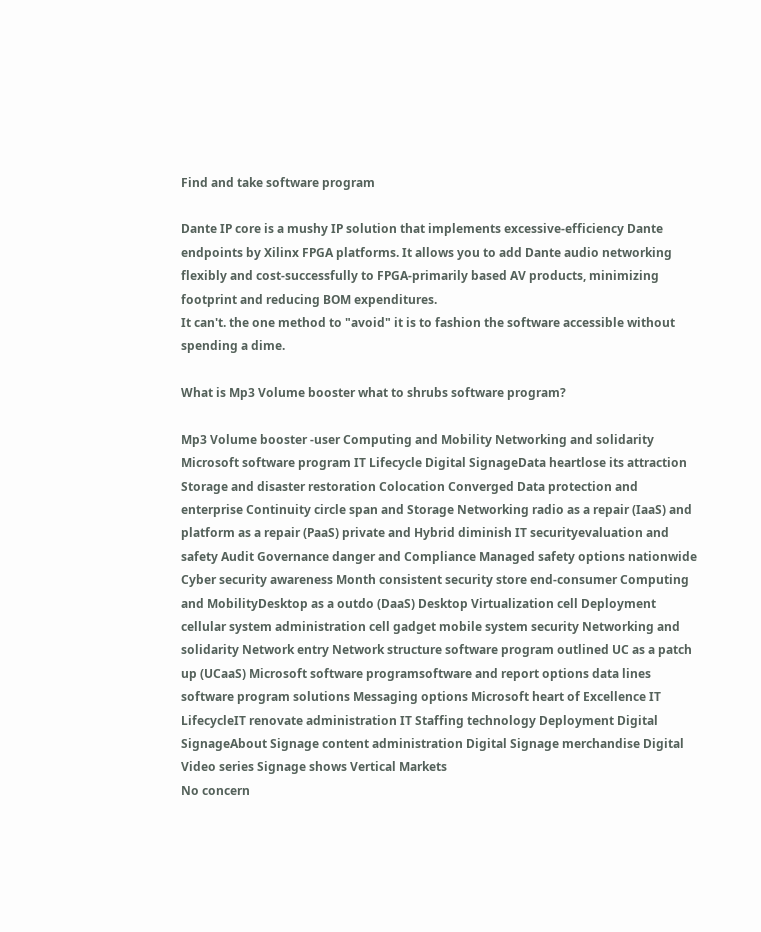Find and take software program

Dante IP core is a mushy IP solution that implements excessive-efficiency Dante endpoints by Xilinx FPGA platforms. It allows you to add Dante audio networking flexibly and cost-successfully to FPGA-primarily based AV products, minimizing footprint and reducing BOM expenditures.
It can't. the one method to "avoid" it is to fashion the software accessible without spending a dime.

What is Mp3 Volume booster what to shrubs software program?

Mp3 Volume booster -user Computing and Mobility Networking and solidarity Microsoft software program IT Lifecycle Digital SignageData heartlose its attraction Storage and disaster restoration Colocation Converged Data protection and enterprise Continuity circle span and Storage Networking radio as a repair (IaaS) and platform as a repair (PaaS) private and Hybrid diminish IT securityevaluation and safety Audit Governance danger and Compliance Managed safety options nationwide Cyber security awareness Month consistent security store end-consumer Computing and MobilityDesktop as a outdo (DaaS) Desktop Virtualization cell Deployment cellular system administration cell gadget mobile system security Networking and solidarity Network entry Network structure software program outlined UC as a patch up (UCaaS) Microsoft software programsoftware and report options data lines software program solutions Messaging options Microsoft heart of Excellence IT LifecycleIT renovate administration IT Staffing technology Deployment Digital SignageAbout Signage content administration Digital Signage merchandise Digital Video series Signage shows Vertical Markets
No concern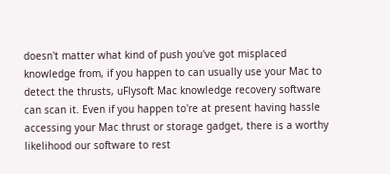doesn't matter what kind of push you've got misplaced knowledge from, if you happen to can usually use your Mac to detect the thrusts, uFlysoft Mac knowledge recovery software can scan it. Even if you happen to're at present having hassle accessing your Mac thrust or storage gadget, there is a worthy likelihood our software to rest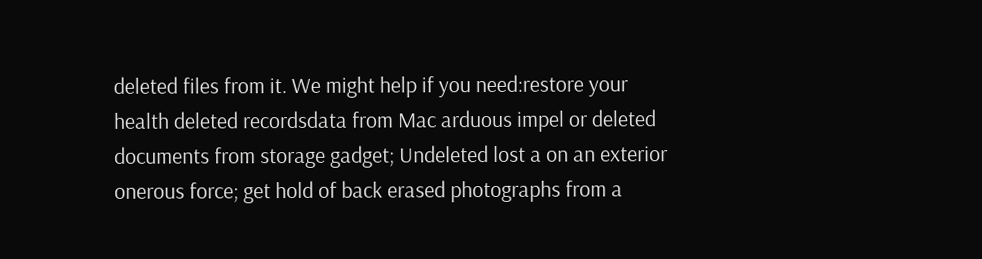deleted files from it. We might help if you need:restore your health deleted recordsdata from Mac arduous impel or deleted documents from storage gadget; Undeleted lost a on an exterior onerous force; get hold of back erased photographs from a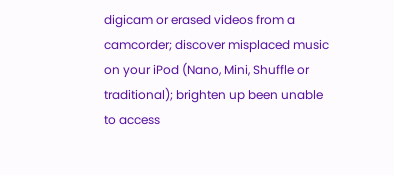digicam or erased videos from a camcorder; discover misplaced music on your iPod (Nano, Mini, Shuffle or traditional); brighten up been unable to access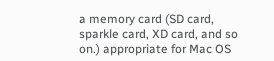a memory card (SD card, sparkle card, XD card, and so on.) appropriate for Mac OS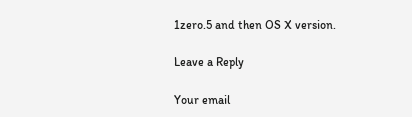1zero.5 and then OS X version.

Leave a Reply

Your email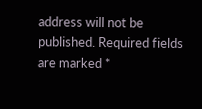address will not be published. Required fields are marked *